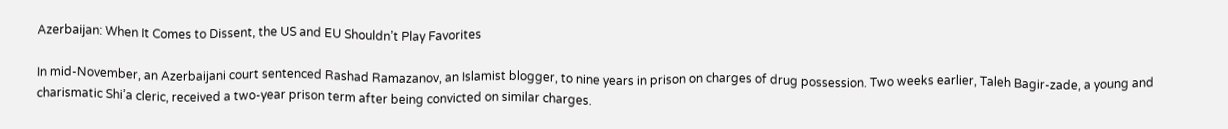Azerbaijan: When It Comes to Dissent, the US and EU Shouldn’t Play Favorites

In mid-November, an Azerbaijani court sentenced Rashad Ramazanov, an Islamist blogger, to nine years in prison on charges of drug possession. Two weeks earlier, Taleh Bagir-zade, a young and charismatic Shi’a cleric, received a two-year prison term after being convicted on similar charges.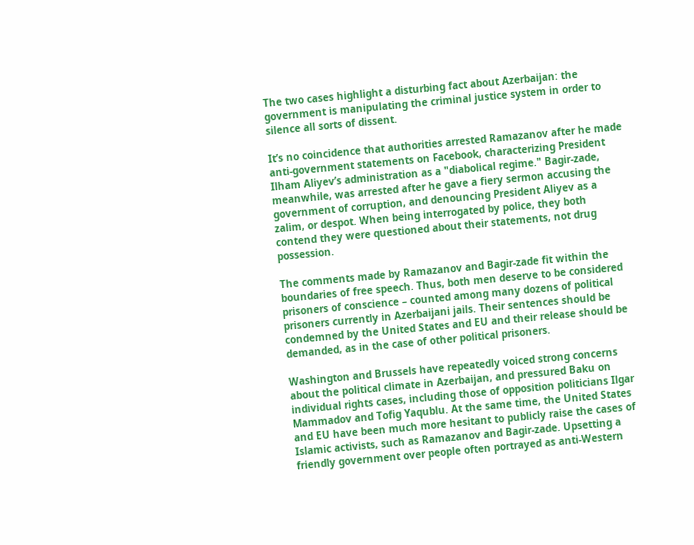The two cases highlight a disturbing fact about Azerbaijan: the government is manipulating the criminal justice system in order to silence all sorts of dissent.

It’s no coincidence that authorities arrested Ramazanov after he made anti-government statements on Facebook, characterizing President Ilham Aliyev’s administration as a "diabolical regime." Bagir-zade, meanwhile, was arrested after he gave a fiery sermon accusing the government of corruption, and denouncing President Aliyev as a zalim, or despot. When being interrogated by police, they both contend they were questioned about their statements, not drug possession.

The comments made by Ramazanov and Bagir-zade fit within the boundaries of free speech. Thus, both men deserve to be considered prisoners of conscience – counted among many dozens of political prisoners currently in Azerbaijani jails. Their sentences should be condemned by the United States and EU and their release should be demanded, as in the case of other political prisoners.

Washington and Brussels have repeatedly voiced strong concerns about the political climate in Azerbaijan, and pressured Baku on individual rights cases, including those of opposition politicians Ilgar Mammadov and Tofig Yaqublu. At the same time, the United States and EU have been much more hesitant to publicly raise the cases of Islamic activists, such as Ramazanov and Bagir-zade. Upsetting a friendly government over people often portrayed as anti-Western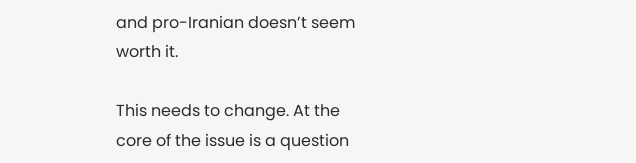and pro-Iranian doesn’t seem worth it.

This needs to change. At the core of the issue is a question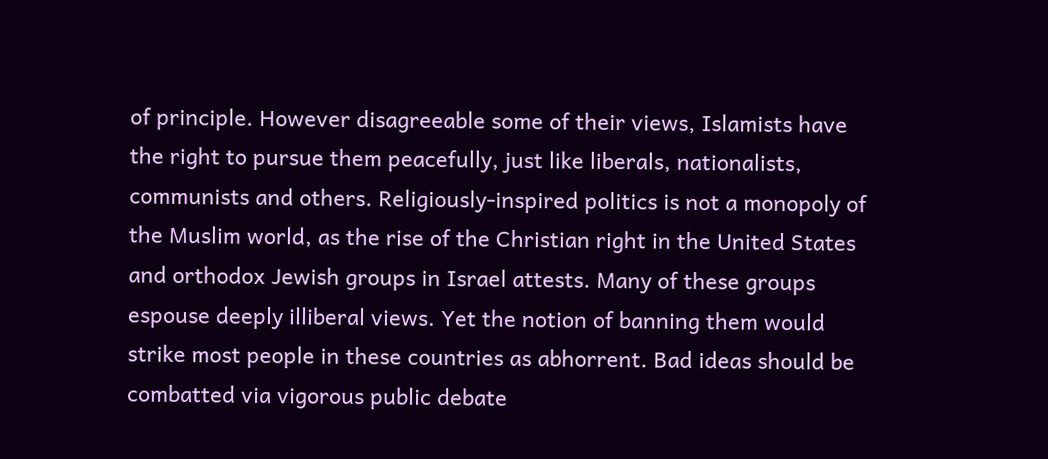of principle. However disagreeable some of their views, Islamists have the right to pursue them peacefully, just like liberals, nationalists, communists and others. Religiously-inspired politics is not a monopoly of the Muslim world, as the rise of the Christian right in the United States and orthodox Jewish groups in Israel attests. Many of these groups espouse deeply illiberal views. Yet the notion of banning them would strike most people in these countries as abhorrent. Bad ideas should be combatted via vigorous public debate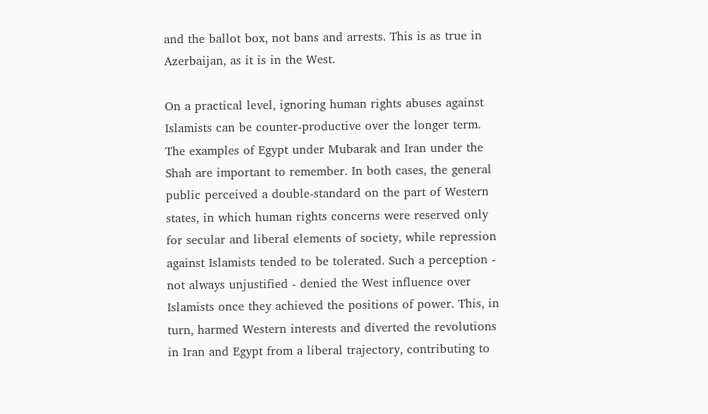and the ballot box, not bans and arrests. This is as true in Azerbaijan, as it is in the West.

On a practical level, ignoring human rights abuses against Islamists can be counter-productive over the longer term. The examples of Egypt under Mubarak and Iran under the Shah are important to remember. In both cases, the general public perceived a double-standard on the part of Western states, in which human rights concerns were reserved only for secular and liberal elements of society, while repression against Islamists tended to be tolerated. Such a perception - not always unjustified - denied the West influence over Islamists once they achieved the positions of power. This, in turn, harmed Western interests and diverted the revolutions in Iran and Egypt from a liberal trajectory, contributing to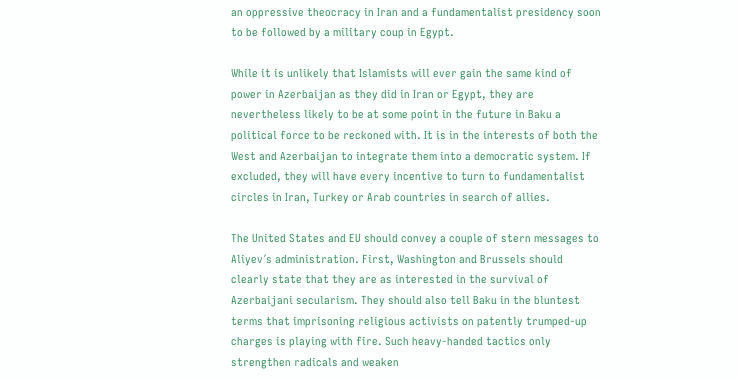an oppressive theocracy in Iran and a fundamentalist presidency soon to be followed by a military coup in Egypt.

While it is unlikely that Islamists will ever gain the same kind of power in Azerbaijan as they did in Iran or Egypt, they are nevertheless likely to be at some point in the future in Baku a political force to be reckoned with. It is in the interests of both the West and Azerbaijan to integrate them into a democratic system. If excluded, they will have every incentive to turn to fundamentalist circles in Iran, Turkey or Arab countries in search of allies.

The United States and EU should convey a couple of stern messages to Aliyev´s administration. First, Washington and Brussels should clearly state that they are as interested in the survival of Azerbaijani secularism. They should also tell Baku in the bluntest terms that imprisoning religious activists on patently trumped-up charges is playing with fire. Such heavy-handed tactics only strengthen radicals and weaken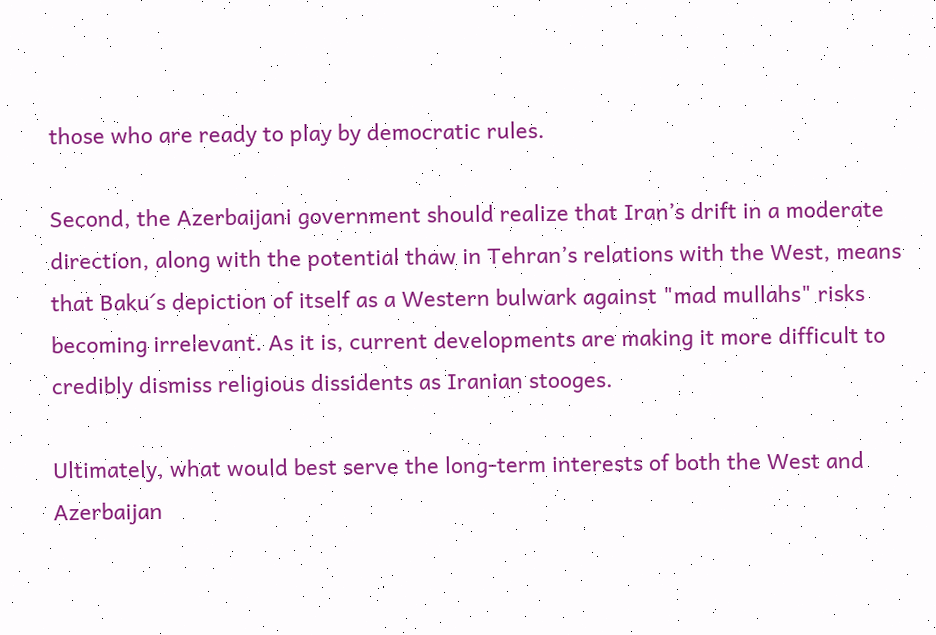those who are ready to play by democratic rules.

Second, the Azerbaijani government should realize that Iran’s drift in a moderate direction, along with the potential thaw in Tehran’s relations with the West, means that Baku´s depiction of itself as a Western bulwark against "mad mullahs" risks becoming irrelevant. As it is, current developments are making it more difficult to credibly dismiss religious dissidents as Iranian stooges.

Ultimately, what would best serve the long-term interests of both the West and Azerbaijan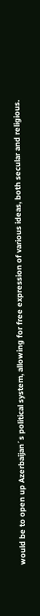would be to open up Azerbaijan´s political system, allowing for free expression of various ideas, both secular and religious.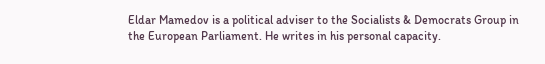Eldar Mamedov is a political adviser to the Socialists & Democrats Group in the European Parliament. He writes in his personal capacity.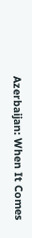Azerbaijan: When It Comes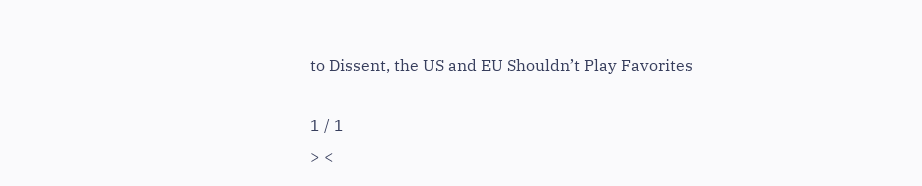to Dissent, the US and EU Shouldn’t Play Favorites

1 / 1
> <